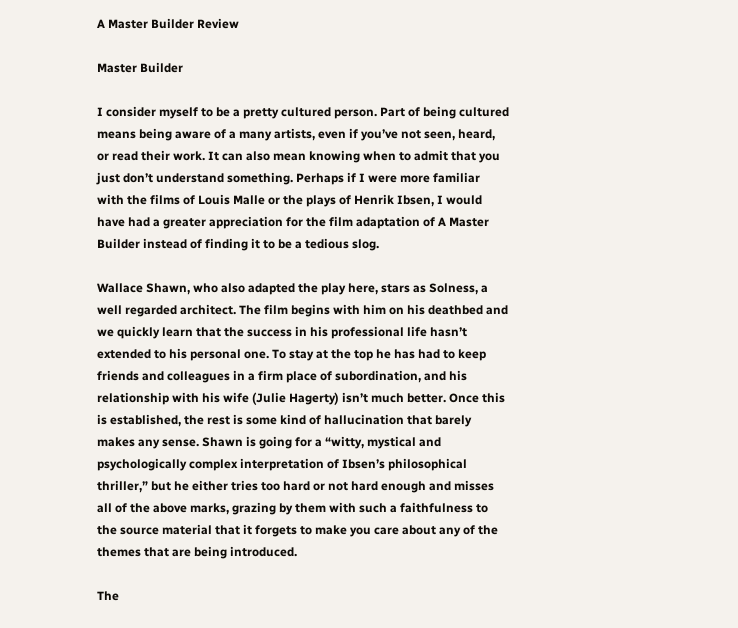A Master Builder Review

Master Builder

I consider myself to be a pretty cultured person. Part of being cultured means being aware of a many artists, even if you’ve not seen, heard, or read their work. It can also mean knowing when to admit that you just don’t understand something. Perhaps if I were more familiar with the films of Louis Malle or the plays of Henrik Ibsen, I would have had a greater appreciation for the film adaptation of A Master Builder instead of finding it to be a tedious slog.

Wallace Shawn, who also adapted the play here, stars as Solness, a well regarded architect. The film begins with him on his deathbed and we quickly learn that the success in his professional life hasn’t extended to his personal one. To stay at the top he has had to keep friends and colleagues in a firm place of subordination, and his relationship with his wife (Julie Hagerty) isn’t much better. Once this is established, the rest is some kind of hallucination that barely makes any sense. Shawn is going for a “witty, mystical and psychologically complex interpretation of Ibsen’s philosophical thriller,” but he either tries too hard or not hard enough and misses all of the above marks, grazing by them with such a faithfulness to the source material that it forgets to make you care about any of the themes that are being introduced.

The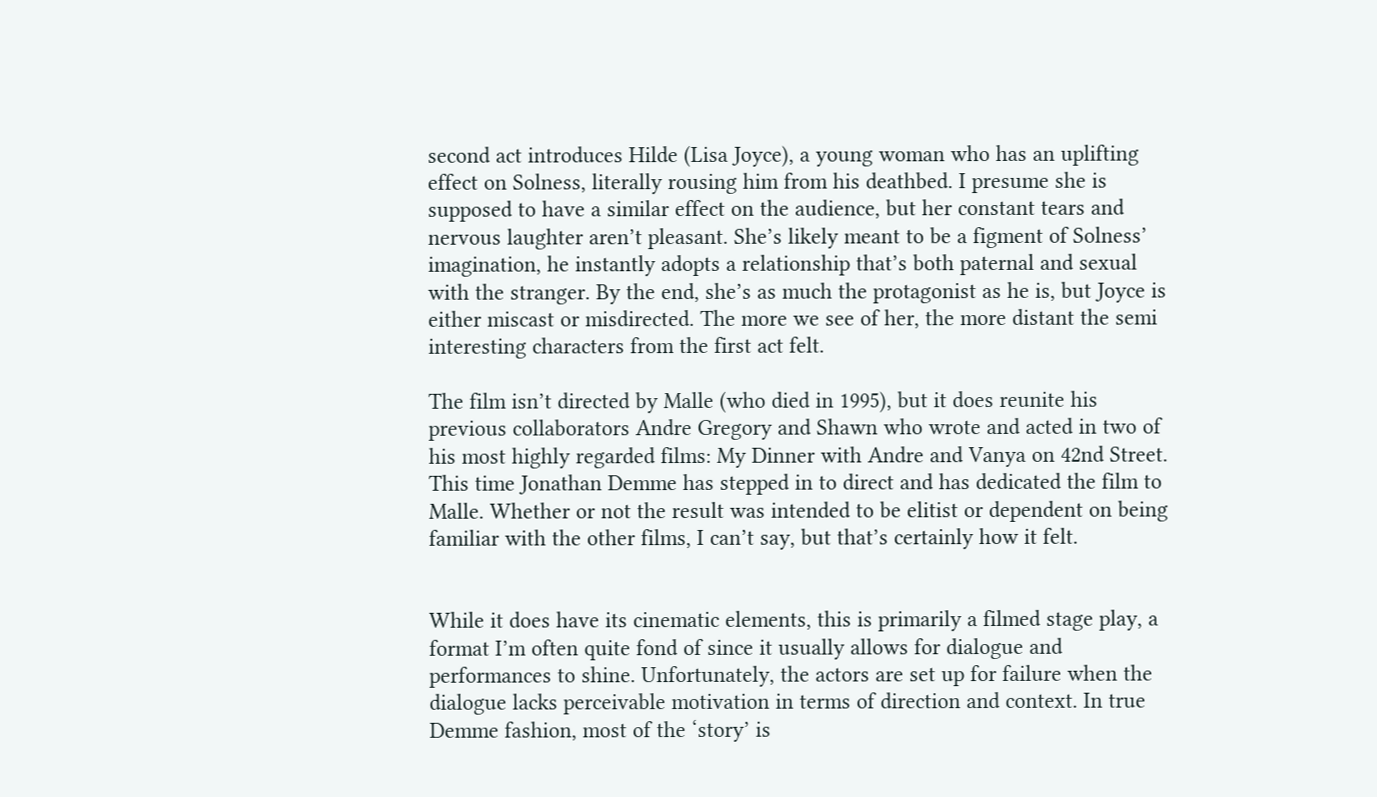second act introduces Hilde (Lisa Joyce), a young woman who has an uplifting effect on Solness, literally rousing him from his deathbed. I presume she is supposed to have a similar effect on the audience, but her constant tears and nervous laughter aren’t pleasant. She’s likely meant to be a figment of Solness’ imagination, he instantly adopts a relationship that’s both paternal and sexual with the stranger. By the end, she’s as much the protagonist as he is, but Joyce is either miscast or misdirected. The more we see of her, the more distant the semi interesting characters from the first act felt.

The film isn’t directed by Malle (who died in 1995), but it does reunite his previous collaborators Andre Gregory and Shawn who wrote and acted in two of his most highly regarded films: My Dinner with Andre and Vanya on 42nd Street. This time Jonathan Demme has stepped in to direct and has dedicated the film to Malle. Whether or not the result was intended to be elitist or dependent on being familiar with the other films, I can’t say, but that’s certainly how it felt.


While it does have its cinematic elements, this is primarily a filmed stage play, a format I’m often quite fond of since it usually allows for dialogue and performances to shine. Unfortunately, the actors are set up for failure when the dialogue lacks perceivable motivation in terms of direction and context. In true Demme fashion, most of the ‘story’ is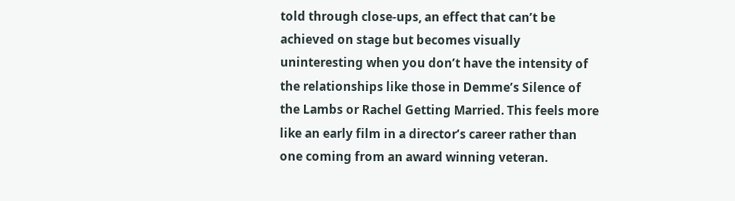told through close-ups, an effect that can’t be achieved on stage but becomes visually uninteresting when you don’t have the intensity of the relationships like those in Demme’s Silence of the Lambs or Rachel Getting Married. This feels more like an early film in a director’s career rather than one coming from an award winning veteran.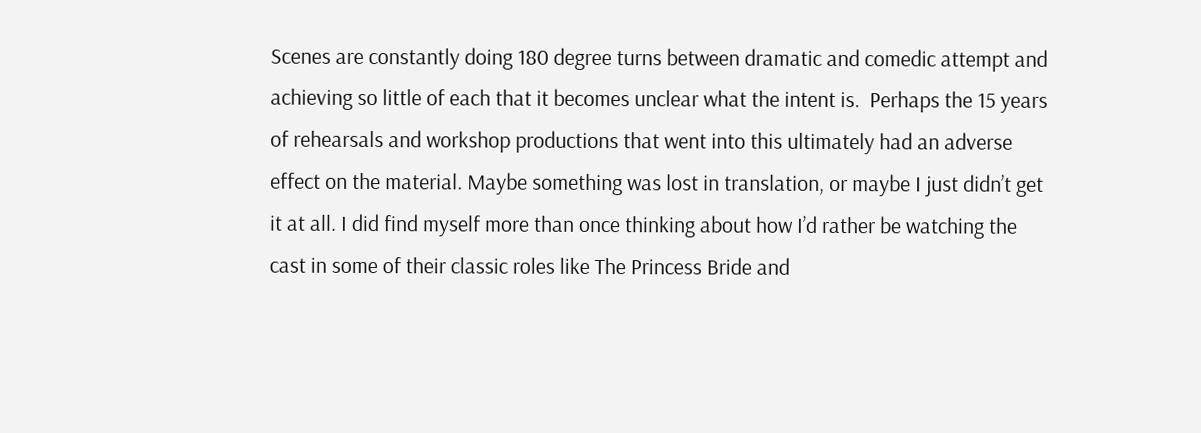Scenes are constantly doing 180 degree turns between dramatic and comedic attempt and achieving so little of each that it becomes unclear what the intent is.  Perhaps the 15 years of rehearsals and workshop productions that went into this ultimately had an adverse effect on the material. Maybe something was lost in translation, or maybe I just didn’t get it at all. I did find myself more than once thinking about how I’d rather be watching the cast in some of their classic roles like The Princess Bride and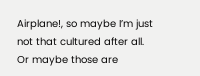Airplane!, so maybe I’m just not that cultured after all. Or maybe those are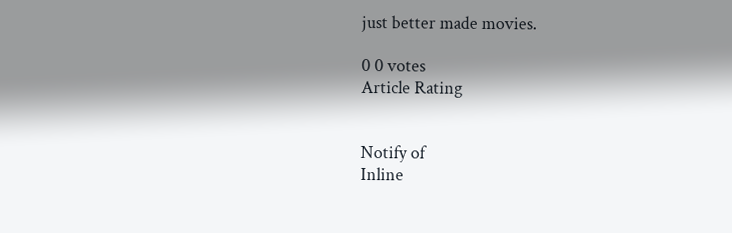just better made movies.

0 0 votes
Article Rating


Notify of
Inline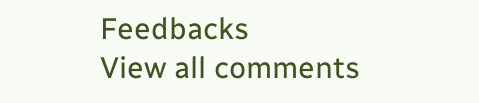Feedbacks
View all comments